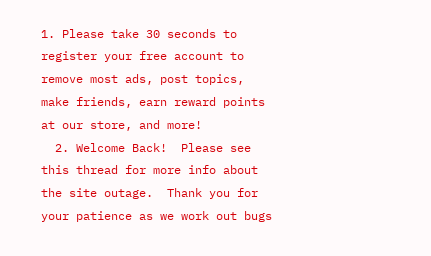1. Please take 30 seconds to register your free account to remove most ads, post topics, make friends, earn reward points at our store, and more!
  2. Welcome Back!  Please see this thread for more info about the site outage.  Thank you for your patience as we work out bugs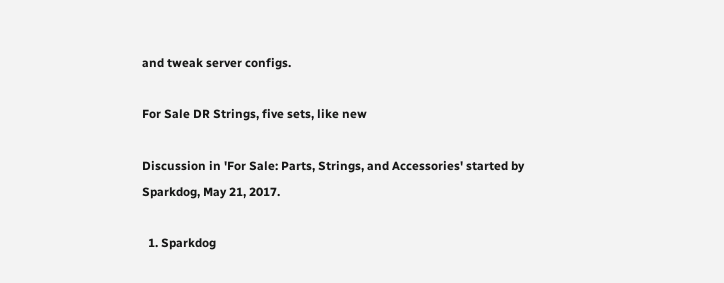and tweak server configs.

For Sale DR Strings, five sets, like new

Discussion in 'For Sale: Parts, Strings, and Accessories' started by Sparkdog, May 21, 2017.

  1. Sparkdog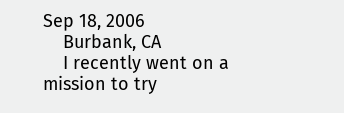Sep 18, 2006
    Burbank, CA
    I recently went on a mission to try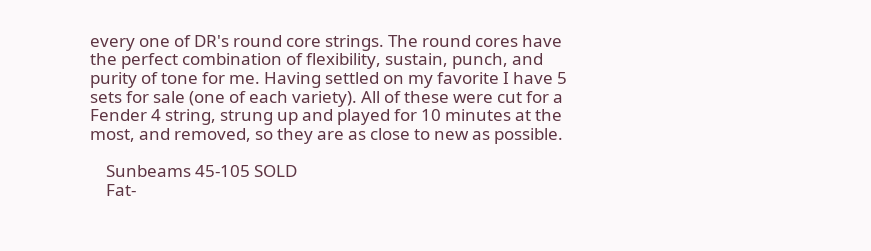every one of DR's round core strings. The round cores have the perfect combination of flexibility, sustain, punch, and purity of tone for me. Having settled on my favorite I have 5 sets for sale (one of each variety). All of these were cut for a Fender 4 string, strung up and played for 10 minutes at the most, and removed, so they are as close to new as possible.

    Sunbeams 45-105 SOLD
    Fat-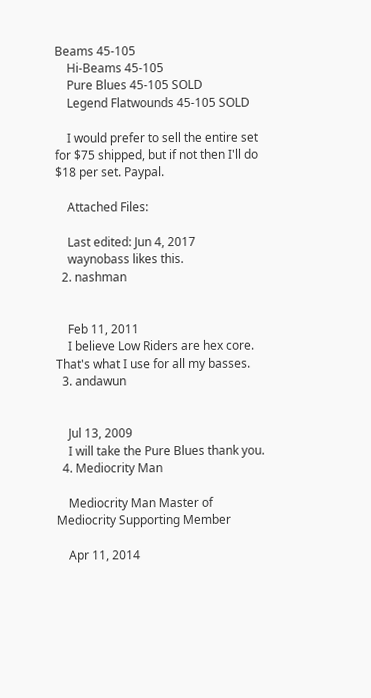Beams 45-105
    Hi-Beams 45-105
    Pure Blues 45-105 SOLD
    Legend Flatwounds 45-105 SOLD

    I would prefer to sell the entire set for $75 shipped, but if not then I'll do $18 per set. Paypal.

    Attached Files:

    Last edited: Jun 4, 2017
    waynobass likes this.
  2. nashman


    Feb 11, 2011
    I believe Low Riders are hex core. That's what I use for all my basses.
  3. andawun


    Jul 13, 2009
    I will take the Pure Blues thank you.
  4. Mediocrity Man

    Mediocrity Man Master of Mediocrity Supporting Member

    Apr 11, 2014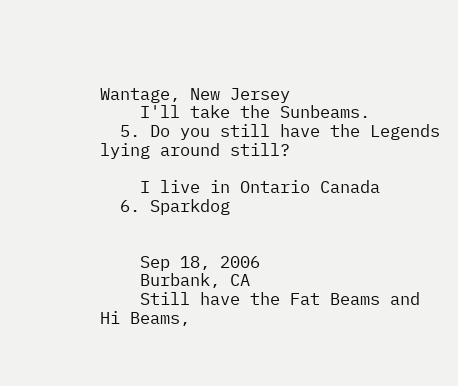Wantage, New Jersey
    I'll take the Sunbeams.
  5. Do you still have the Legends lying around still?

    I live in Ontario Canada
  6. Sparkdog


    Sep 18, 2006
    Burbank, CA
    Still have the Fat Beams and Hi Beams,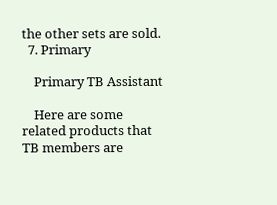the other sets are sold.
  7. Primary

    Primary TB Assistant

    Here are some related products that TB members are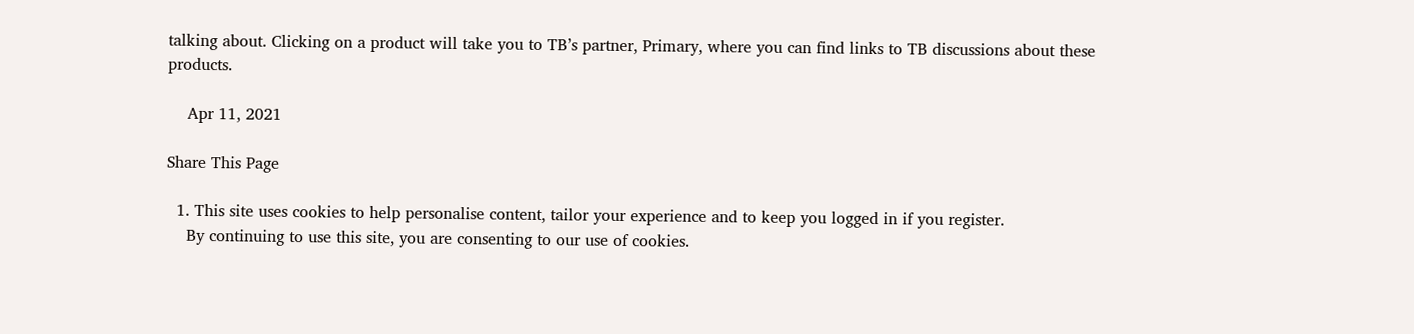talking about. Clicking on a product will take you to TB’s partner, Primary, where you can find links to TB discussions about these products.

    Apr 11, 2021

Share This Page

  1. This site uses cookies to help personalise content, tailor your experience and to keep you logged in if you register.
    By continuing to use this site, you are consenting to our use of cookies.